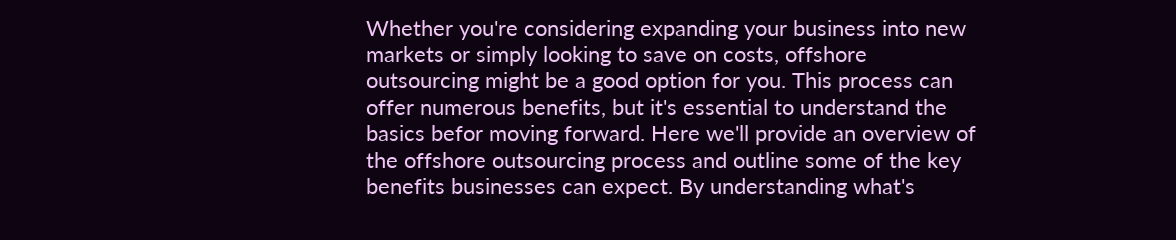Whether you're considering expanding your business into new markets or simply looking to save on costs, offshore outsourcing might be a good option for you. This process can offer numerous benefits, but it's essential to understand the basics befor moving forward. Here we'll provide an overview of the offshore outsourcing process and outline some of the key benefits businesses can expect. By understanding what's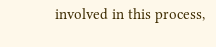involved in this process,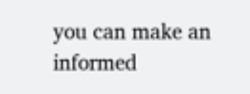you can make an informed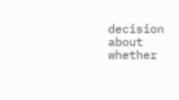decision about whether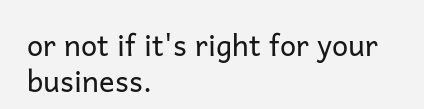or not if it's right for your business.